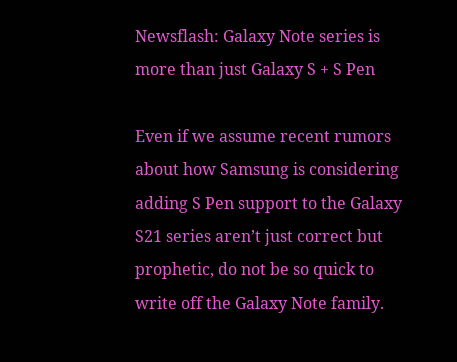Newsflash: Galaxy Note series is more than just Galaxy S + S Pen

Even if we assume recent rumors about how Samsung is considering adding S Pen support to the Galaxy S21 series aren’t just correct but prophetic, do not be so quick to write off the Galaxy Note family.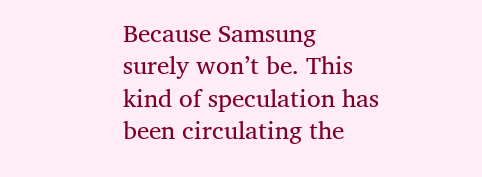Because Samsung surely won’t be. This kind of speculation has been circulating the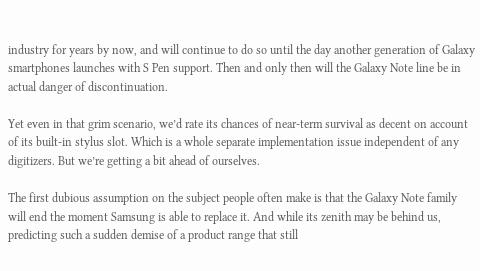industry for years by now, and will continue to do so until the day another generation of Galaxy smartphones launches with S Pen support. Then and only then will the Galaxy Note line be in actual danger of discontinuation.

Yet even in that grim scenario, we’d rate its chances of near-term survival as decent on account of its built-in stylus slot. Which is a whole separate implementation issue independent of any digitizers. But we’re getting a bit ahead of ourselves.

The first dubious assumption on the subject people often make is that the Galaxy Note family will end the moment Samsung is able to replace it. And while its zenith may be behind us, predicting such a sudden demise of a product range that still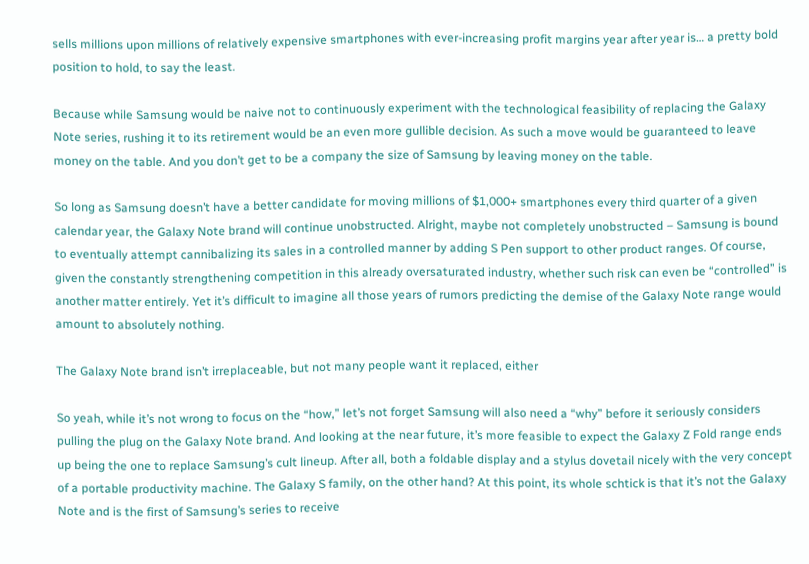sells millions upon millions of relatively expensive smartphones with ever-increasing profit margins year after year is… a pretty bold position to hold, to say the least.

Because while Samsung would be naive not to continuously experiment with the technological feasibility of replacing the Galaxy Note series, rushing it to its retirement would be an even more gullible decision. As such a move would be guaranteed to leave money on the table. And you don’t get to be a company the size of Samsung by leaving money on the table.

So long as Samsung doesn’t have a better candidate for moving millions of $1,000+ smartphones every third quarter of a given calendar year, the Galaxy Note brand will continue unobstructed. Alright, maybe not completely unobstructed – Samsung is bound to eventually attempt cannibalizing its sales in a controlled manner by adding S Pen support to other product ranges. Of course, given the constantly strengthening competition in this already oversaturated industry, whether such risk can even be “controlled” is another matter entirely. Yet it’s difficult to imagine all those years of rumors predicting the demise of the Galaxy Note range would amount to absolutely nothing.

The Galaxy Note brand isn’t irreplaceable, but not many people want it replaced, either

So yeah, while it’s not wrong to focus on the “how,” let’s not forget Samsung will also need a “why” before it seriously considers pulling the plug on the Galaxy Note brand. And looking at the near future, it’s more feasible to expect the Galaxy Z Fold range ends up being the one to replace Samsung’s cult lineup. After all, both a foldable display and a stylus dovetail nicely with the very concept of a portable productivity machine. The Galaxy S family, on the other hand? At this point, its whole schtick is that it’s not the Galaxy Note and is the first of Samsung’s series to receive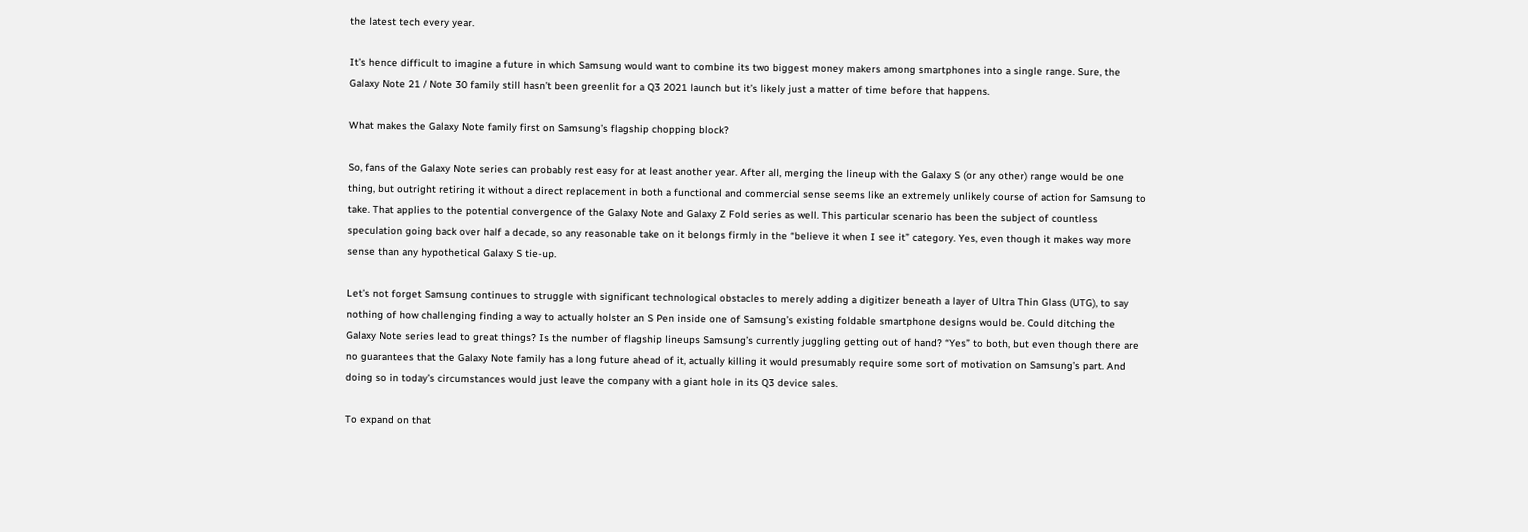the latest tech every year.

It’s hence difficult to imagine a future in which Samsung would want to combine its two biggest money makers among smartphones into a single range. Sure, the Galaxy Note 21 / Note 30 family still hasn’t been greenlit for a Q3 2021 launch but it’s likely just a matter of time before that happens.

What makes the Galaxy Note family first on Samsung’s flagship chopping block?

So, fans of the Galaxy Note series can probably rest easy for at least another year. After all, merging the lineup with the Galaxy S (or any other) range would be one thing, but outright retiring it without a direct replacement in both a functional and commercial sense seems like an extremely unlikely course of action for Samsung to take. That applies to the potential convergence of the Galaxy Note and Galaxy Z Fold series as well. This particular scenario has been the subject of countless speculation going back over half a decade, so any reasonable take on it belongs firmly in the “believe it when I see it” category. Yes, even though it makes way more sense than any hypothetical Galaxy S tie-up.

Let’s not forget Samsung continues to struggle with significant technological obstacles to merely adding a digitizer beneath a layer of Ultra Thin Glass (UTG), to say nothing of how challenging finding a way to actually holster an S Pen inside one of Samsung’s existing foldable smartphone designs would be. Could ditching the Galaxy Note series lead to great things? Is the number of flagship lineups Samsung’s currently juggling getting out of hand? “Yes” to both, but even though there are no guarantees that the Galaxy Note family has a long future ahead of it, actually killing it would presumably require some sort of motivation on Samsung’s part. And doing so in today’s circumstances would just leave the company with a giant hole in its Q3 device sales.

To expand on that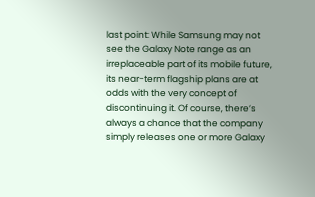last point: While Samsung may not see the Galaxy Note range as an irreplaceable part of its mobile future, its near-term flagship plans are at odds with the very concept of discontinuing it. Of course, there’s always a chance that the company simply releases one or more Galaxy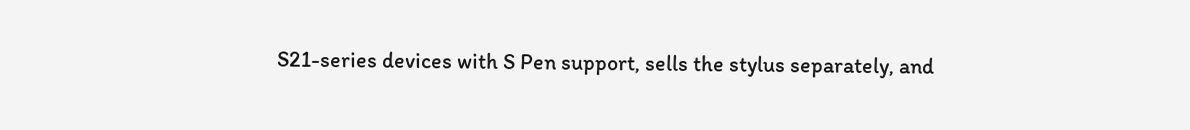S21-series devices with S Pen support, sells the stylus separately, and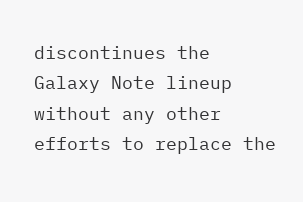discontinues the Galaxy Note lineup without any other efforts to replace the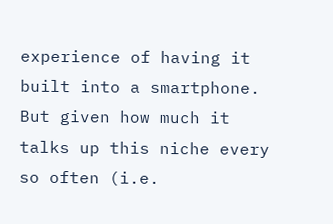experience of having it built into a smartphone. But given how much it talks up this niche every so often (i.e.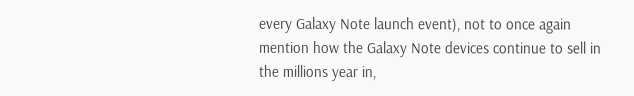every Galaxy Note launch event), not to once again mention how the Galaxy Note devices continue to sell in the millions year in,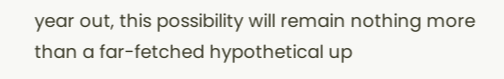year out, this possibility will remain nothing more than a far-fetched hypothetical up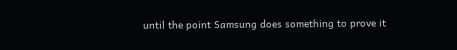until the point Samsung does something to prove it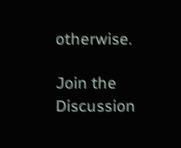otherwise.

Join the Discussion